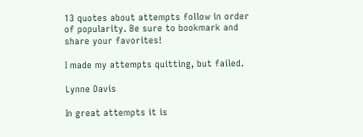13 quotes about attempts follow in order of popularity. Be sure to bookmark and share your favorites!

I made my attempts quitting, but failed.

Lynne Davis

In great attempts it is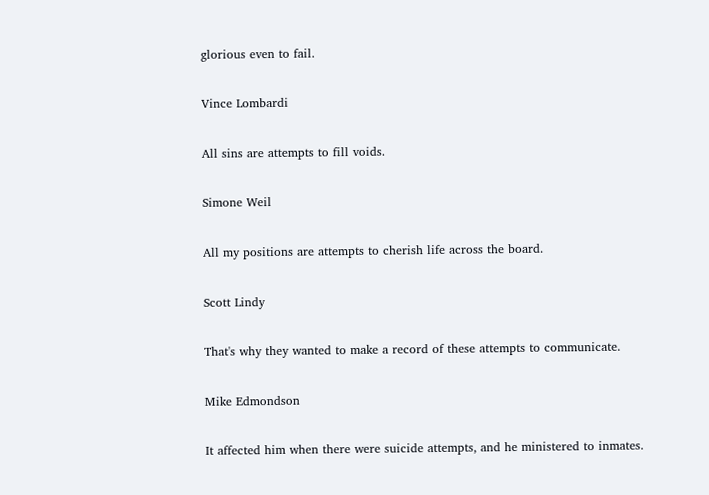glorious even to fail.

Vince Lombardi

All sins are attempts to fill voids.

Simone Weil

All my positions are attempts to cherish life across the board.

Scott Lindy

That's why they wanted to make a record of these attempts to communicate.

Mike Edmondson

It affected him when there were suicide attempts, and he ministered to inmates.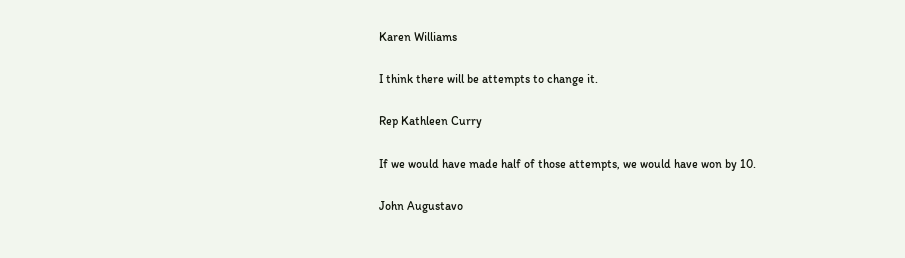Karen Williams

I think there will be attempts to change it.

Rep Kathleen Curry

If we would have made half of those attempts, we would have won by 10.

John Augustavo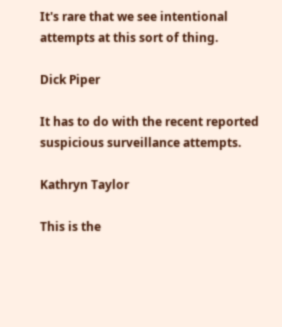It's rare that we see intentional attempts at this sort of thing.

Dick Piper

It has to do with the recent reported suspicious surveillance attempts.

Kathryn Taylor

This is the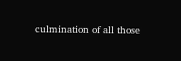culmination of all those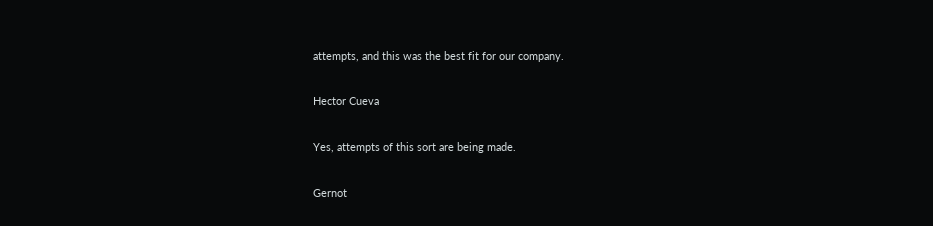attempts, and this was the best fit for our company.

Hector Cueva

Yes, attempts of this sort are being made.

Gernot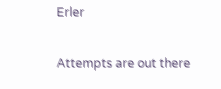Erler

Attempts are out there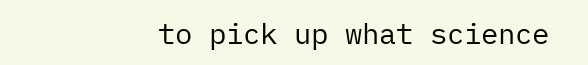to pick up what science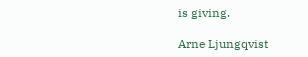is giving.

Arne Ljungqvist